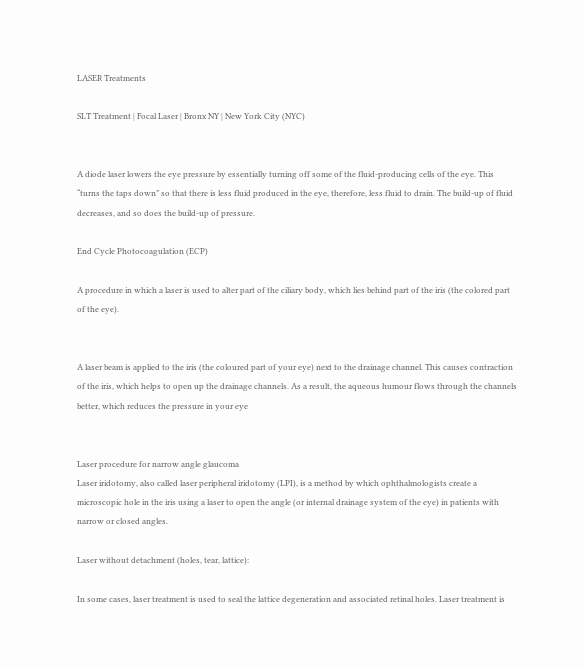LASER Treatments

SLT Treatment | Focal Laser | Bronx NY | New York City (NYC)


A diode laser lowers the eye pressure by essentially turning off some of the fluid-producing cells of the eye. This “turns the taps down” so that there is less fluid produced in the eye, therefore, less fluid to drain. The build-up of fluid decreases, and so does the build-up of pressure.

End Cycle Photocoagulation (ECP)

A procedure in which a laser is used to alter part of the ciliary body, which lies behind part of the iris (the colored part of the eye).


A laser beam is applied to the iris (the coloured part of your eye) next to the drainage channel. This causes contraction of the iris, which helps to open up the drainage channels. As a result, the aqueous humour flows through the channels better, which reduces the pressure in your eye


Laser procedure for narrow angle glaucoma
Laser iridotomy, also called laser peripheral iridotomy (LPI), is a method by which ophthalmologists create a microscopic hole in the iris using a laser to open the angle (or internal drainage system of the eye) in patients with narrow or closed angles.

Laser without detachment (holes, tear, lattice):

In some cases, laser treatment is used to seal the lattice degeneration and associated retinal holes. Laser treatment is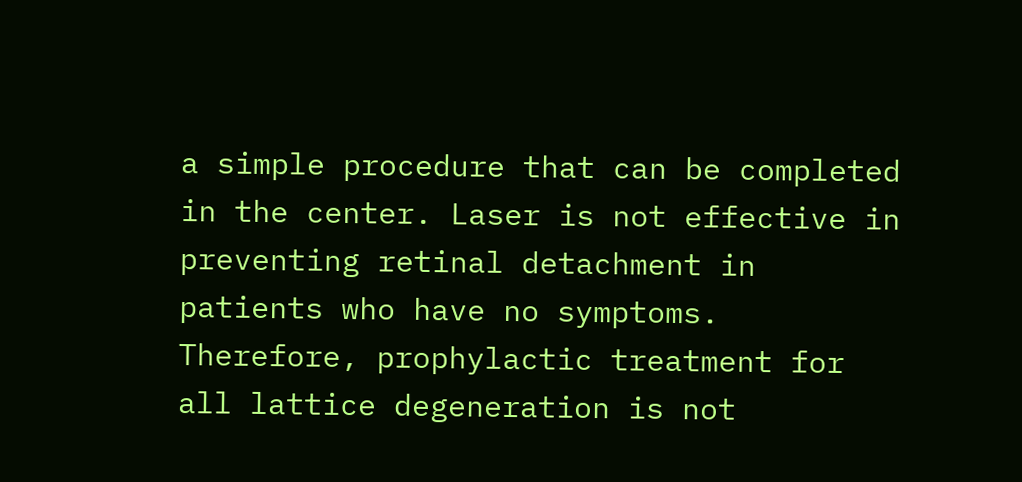a simple procedure that can be completed in the center. Laser is not effective in preventing retinal detachment in patients who have no symptoms. Therefore, prophylactic treatment for all lattice degeneration is not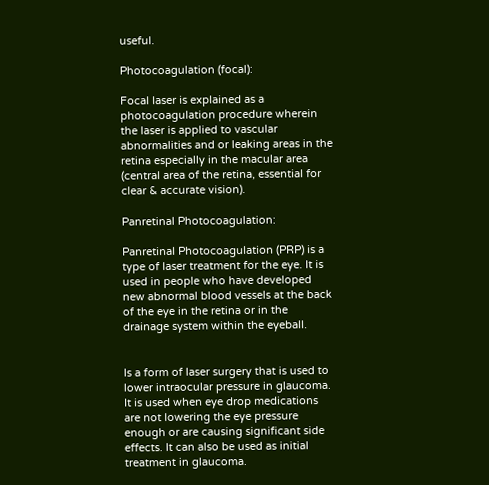useful.

Photocoagulation (focal):

Focal laser is explained as a photocoagulation procedure wherein the laser is applied to vascular abnormalities and or leaking areas in the retina especially in the macular area (central area of the retina, essential for clear & accurate vision).

Panretinal Photocoagulation:

Panretinal Photocoagulation (PRP) is a type of laser treatment for the eye. It is used in people who have developed new abnormal blood vessels at the back of the eye in the retina or in the drainage system within the eyeball.


Is a form of laser surgery that is used to lower intraocular pressure in glaucoma. It is used when eye drop medications are not lowering the eye pressure enough or are causing significant side effects. It can also be used as initial treatment in glaucoma.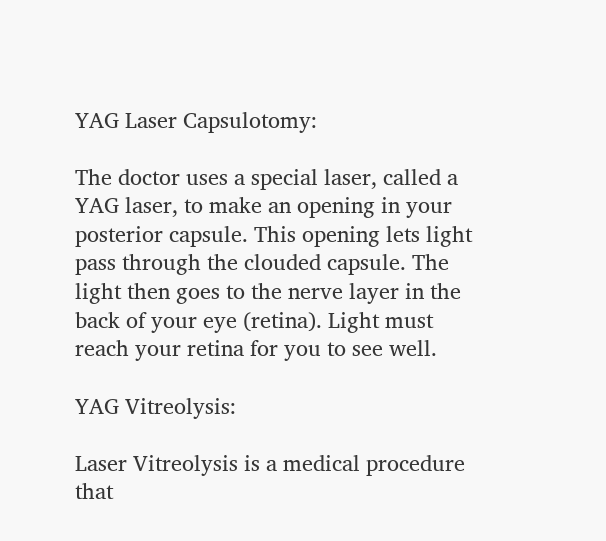YAG Laser Capsulotomy:

The doctor uses a special laser, called a YAG laser, to make an opening in your posterior capsule. This opening lets light pass through the clouded capsule. The light then goes to the nerve layer in the back of your eye (retina). Light must reach your retina for you to see well.

YAG Vitreolysis:

Laser Vitreolysis is a medical procedure that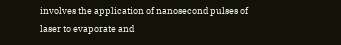involves the application of nanosecond pulses of laser to evaporate and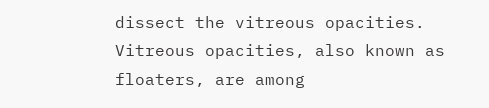dissect the vitreous opacities. Vitreous opacities, also known as floaters, are among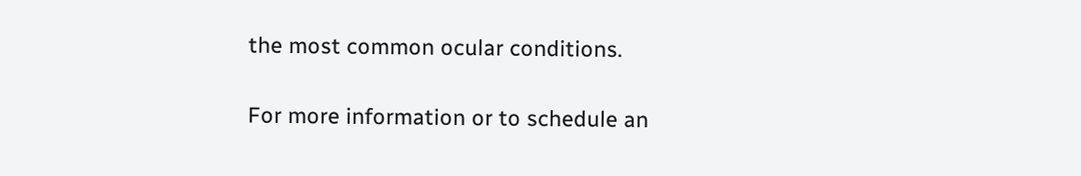the most common ocular conditions.

For more information or to schedule an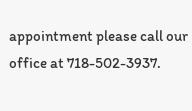appointment please call our office at 718-502-3937.